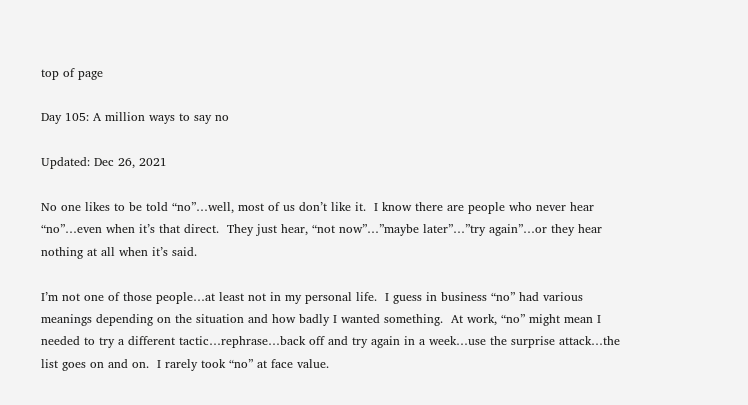top of page

Day 105: A million ways to say no

Updated: Dec 26, 2021

No one likes to be told “no”…well, most of us don’t like it.  I know there are people who never hear “no”…even when it’s that direct.  They just hear, “not now”…”maybe later”…”try again”…or they hear nothing at all when it’s said.

I’m not one of those people…at least not in my personal life.  I guess in business “no” had various meanings depending on the situation and how badly I wanted something.  At work, “no” might mean I needed to try a different tactic…rephrase…back off and try again in a week…use the surprise attack…the list goes on and on.  I rarely took “no” at face value.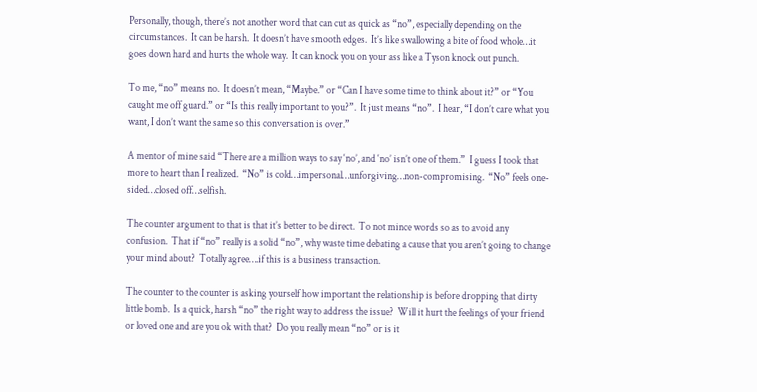Personally, though, there’s not another word that can cut as quick as “no”, especially depending on the circumstances.  It can be harsh.  It doesn’t have smooth edges.  It’s like swallowing a bite of food whole…it goes down hard and hurts the whole way.  It can knock you on your ass like a Tyson knock out punch.

To me, “no” means no.  It doesn’t mean, “Maybe.” or “Can I have some time to think about it?” or “You caught me off guard.” or “Is this really important to you?”.  It just means “no”.  I hear, “I don’t care what you want, I don’t want the same so this conversation is over.”

A mentor of mine said “There are a million ways to say ‘no’, and ‘no’ isn’t one of them.”  I guess I took that more to heart than I realized.  “No” is cold…impersonal…unforgiving…non-compromising.  “No” feels one-sided…closed off…selfish.

The counter argument to that is that it’s better to be direct.  To not mince words so as to avoid any confusion.  That if “no” really is a solid “no”, why waste time debating a cause that you aren’t going to change your mind about?  Totally agree….if this is a business transaction.

The counter to the counter is asking yourself how important the relationship is before dropping that dirty little bomb.  Is a quick, harsh “no” the right way to address the issue?  Will it hurt the feelings of your friend or loved one and are you ok with that?  Do you really mean “no” or is it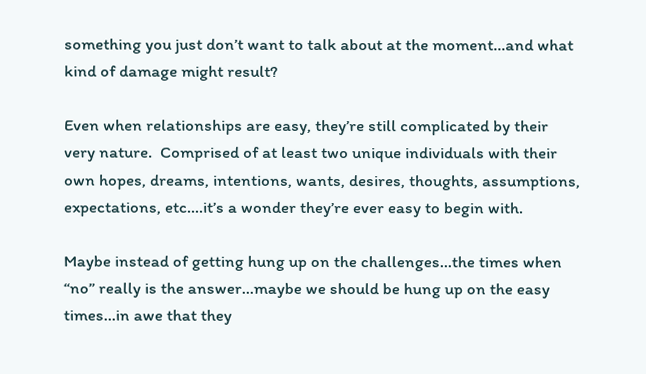something you just don’t want to talk about at the moment…and what kind of damage might result?

Even when relationships are easy, they’re still complicated by their very nature.  Comprised of at least two unique individuals with their own hopes, dreams, intentions, wants, desires, thoughts, assumptions, expectations, etc….it’s a wonder they’re ever easy to begin with.

Maybe instead of getting hung up on the challenges…the times when “no” really is the answer…maybe we should be hung up on the easy times…in awe that they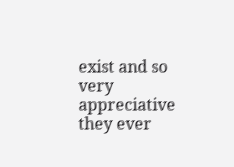exist and so very appreciative they ever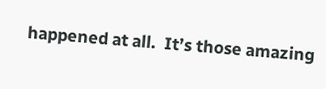happened at all.  It’s those amazing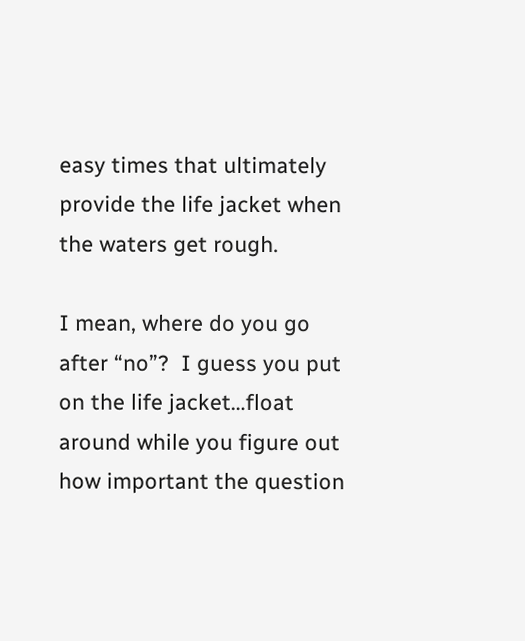easy times that ultimately provide the life jacket when the waters get rough.

I mean, where do you go after “no”?  I guess you put on the life jacket…float around while you figure out how important the question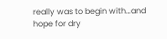really was to begin with…and hope for dry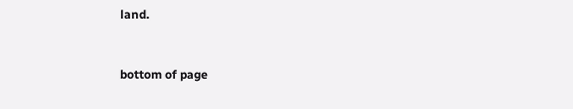land.


bottom of page